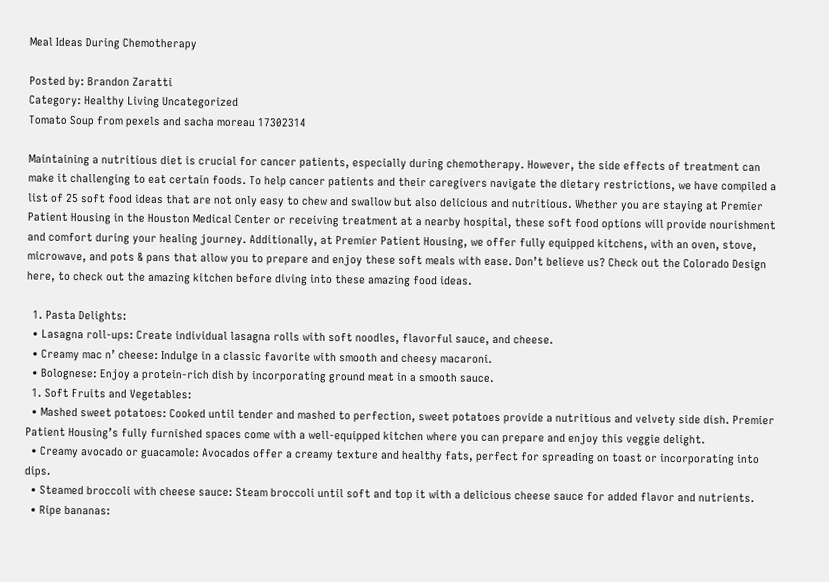Meal Ideas During Chemotherapy

Posted by: Brandon Zaratti
Category: Healthy Living Uncategorized
Tomato Soup from pexels and sacha moreau 17302314

Maintaining a nutritious diet is crucial for cancer patients, especially during chemotherapy. However, the side effects of treatment can make it challenging to eat certain foods. To help cancer patients and their caregivers navigate the dietary restrictions, we have compiled a list of 25 soft food ideas that are not only easy to chew and swallow but also delicious and nutritious. Whether you are staying at Premier Patient Housing in the Houston Medical Center or receiving treatment at a nearby hospital, these soft food options will provide nourishment and comfort during your healing journey. Additionally, at Premier Patient Housing, we offer fully equipped kitchens, with an oven, stove, microwave, and pots & pans that allow you to prepare and enjoy these soft meals with ease. Don’t believe us? Check out the Colorado Design here, to check out the amazing kitchen before diving into these amazing food ideas.

  1. Pasta Delights:
  • Lasagna roll-ups: Create individual lasagna rolls with soft noodles, flavorful sauce, and cheese.
  • Creamy mac n’ cheese: Indulge in a classic favorite with smooth and cheesy macaroni.
  • Bolognese: Enjoy a protein-rich dish by incorporating ground meat in a smooth sauce.
  1. Soft Fruits and Vegetables:
  • Mashed sweet potatoes: Cooked until tender and mashed to perfection, sweet potatoes provide a nutritious and velvety side dish. Premier Patient Housing’s fully furnished spaces come with a well-equipped kitchen where you can prepare and enjoy this veggie delight.
  • Creamy avocado or guacamole: Avocados offer a creamy texture and healthy fats, perfect for spreading on toast or incorporating into dips.
  • Steamed broccoli with cheese sauce: Steam broccoli until soft and top it with a delicious cheese sauce for added flavor and nutrients.
  • Ripe bananas: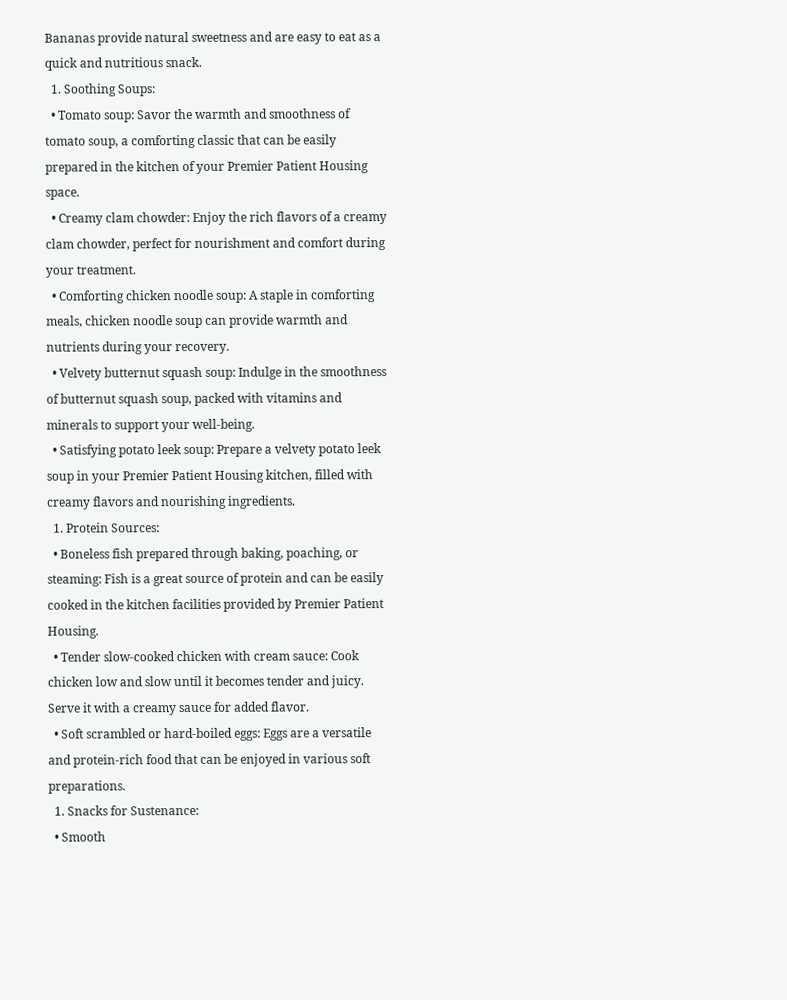Bananas provide natural sweetness and are easy to eat as a quick and nutritious snack.
  1. Soothing Soups:
  • Tomato soup: Savor the warmth and smoothness of tomato soup, a comforting classic that can be easily prepared in the kitchen of your Premier Patient Housing space.
  • Creamy clam chowder: Enjoy the rich flavors of a creamy clam chowder, perfect for nourishment and comfort during your treatment.
  • Comforting chicken noodle soup: A staple in comforting meals, chicken noodle soup can provide warmth and nutrients during your recovery.
  • Velvety butternut squash soup: Indulge in the smoothness of butternut squash soup, packed with vitamins and minerals to support your well-being.
  • Satisfying potato leek soup: Prepare a velvety potato leek soup in your Premier Patient Housing kitchen, filled with creamy flavors and nourishing ingredients.
  1. Protein Sources:
  • Boneless fish prepared through baking, poaching, or steaming: Fish is a great source of protein and can be easily cooked in the kitchen facilities provided by Premier Patient Housing.
  • Tender slow-cooked chicken with cream sauce: Cook chicken low and slow until it becomes tender and juicy. Serve it with a creamy sauce for added flavor.
  • Soft scrambled or hard-boiled eggs: Eggs are a versatile and protein-rich food that can be enjoyed in various soft preparations.
  1. Snacks for Sustenance:
  • Smooth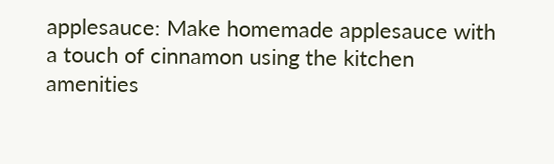applesauce: Make homemade applesauce with a touch of cinnamon using the kitchen amenities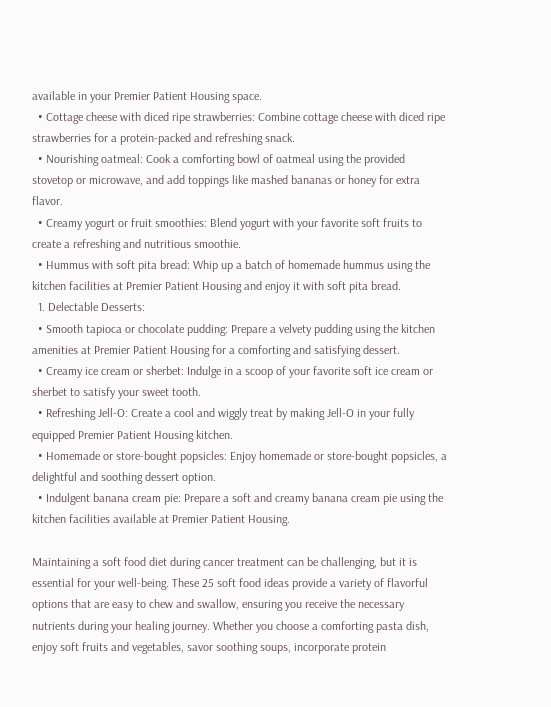available in your Premier Patient Housing space.
  • Cottage cheese with diced ripe strawberries: Combine cottage cheese with diced ripe strawberries for a protein-packed and refreshing snack.
  • Nourishing oatmeal: Cook a comforting bowl of oatmeal using the provided stovetop or microwave, and add toppings like mashed bananas or honey for extra flavor.
  • Creamy yogurt or fruit smoothies: Blend yogurt with your favorite soft fruits to create a refreshing and nutritious smoothie.
  • Hummus with soft pita bread: Whip up a batch of homemade hummus using the kitchen facilities at Premier Patient Housing and enjoy it with soft pita bread.
  1. Delectable Desserts:
  • Smooth tapioca or chocolate pudding: Prepare a velvety pudding using the kitchen amenities at Premier Patient Housing for a comforting and satisfying dessert.
  • Creamy ice cream or sherbet: Indulge in a scoop of your favorite soft ice cream or sherbet to satisfy your sweet tooth.
  • Refreshing Jell-O: Create a cool and wiggly treat by making Jell-O in your fully equipped Premier Patient Housing kitchen.
  • Homemade or store-bought popsicles: Enjoy homemade or store-bought popsicles, a delightful and soothing dessert option.
  • Indulgent banana cream pie: Prepare a soft and creamy banana cream pie using the kitchen facilities available at Premier Patient Housing.

Maintaining a soft food diet during cancer treatment can be challenging, but it is essential for your well-being. These 25 soft food ideas provide a variety of flavorful options that are easy to chew and swallow, ensuring you receive the necessary nutrients during your healing journey. Whether you choose a comforting pasta dish, enjoy soft fruits and vegetables, savor soothing soups, incorporate protein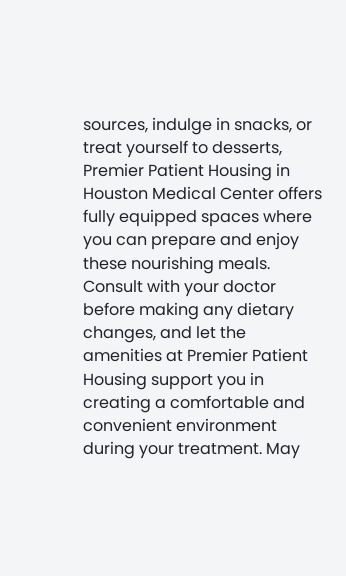sources, indulge in snacks, or treat yourself to desserts, Premier Patient Housing in Houston Medical Center offers fully equipped spaces where you can prepare and enjoy these nourishing meals. Consult with your doctor before making any dietary changes, and let the amenities at Premier Patient Housing support you in creating a comfortable and convenient environment during your treatment. May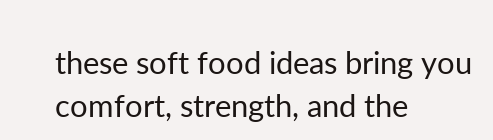these soft food ideas bring you comfort, strength, and the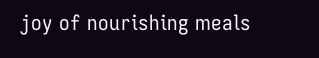joy of nourishing meals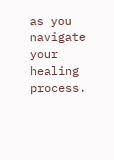as you navigate your healing process.